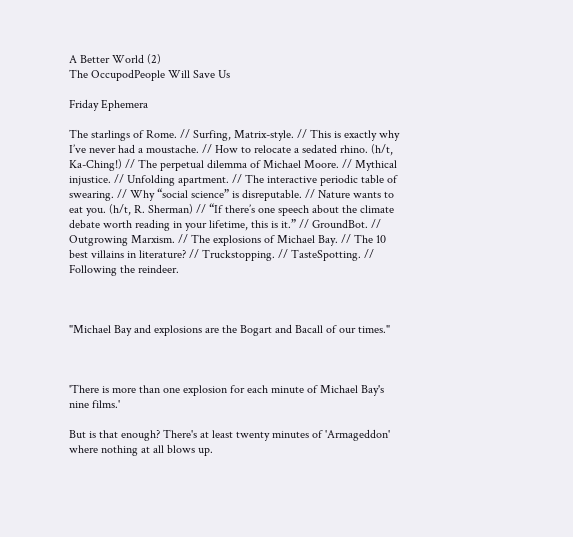A Better World (2)
The OccupodPeople Will Save Us

Friday Ephemera

The starlings of Rome. // Surfing, Matrix-style. // This is exactly why I’ve never had a moustache. // How to relocate a sedated rhino. (h/t, Ka-Ching!) // The perpetual dilemma of Michael Moore. // Mythical injustice. // Unfolding apartment. // The interactive periodic table of swearing. // Why “social science” is disreputable. // Nature wants to eat you. (h/t, R. Sherman) // “If there’s one speech about the climate debate worth reading in your lifetime, this is it.” // GroundBot. // Outgrowing Marxism. // The explosions of Michael Bay. // The 10 best villains in literature? // Truckstopping. // TasteSpotting. // Following the reindeer.



"Michael Bay and explosions are the Bogart and Bacall of our times."



'There is more than one explosion for each minute of Michael Bay's nine films.'

But is that enough? There's at least twenty minutes of 'Armageddon' where nothing at all blows up.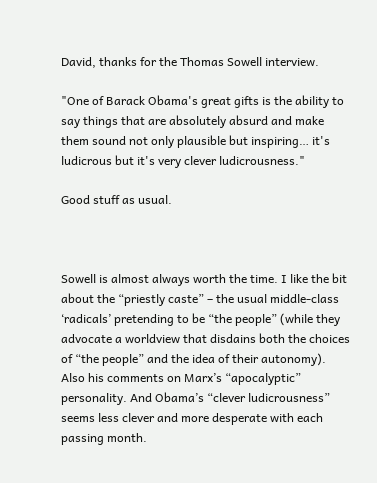David, thanks for the Thomas Sowell interview.

"One of Barack Obama's great gifts is the ability to say things that are absolutely absurd and make them sound not only plausible but inspiring… it's ludicrous but it's very clever ludicrousness."

Good stuff as usual.



Sowell is almost always worth the time. I like the bit about the “priestly caste” – the usual middle-class ‘radicals’ pretending to be “the people” (while they advocate a worldview that disdains both the choices of “the people” and the idea of their autonomy). Also his comments on Marx’s “apocalyptic” personality. And Obama’s “clever ludicrousness” seems less clever and more desperate with each passing month.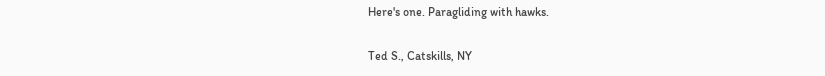Here's one. Paragliding with hawks.

Ted S., Catskills, NY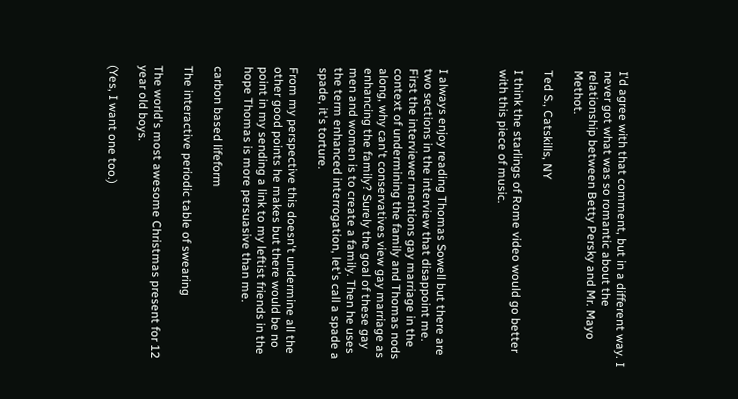I'd agree with that comment, but in a different way. I never got what was so romantic about the relationship between Betty Persky and Mr. Mayo Methot.

Ted S., Catskills, NY

I think the starlings of Rome video would go better with this piece of music.



I always enjoy reading Thomas Sowell but there are two sections in the interview that disappoint me. First the interviewer mentions gay marriage in the context of undermining the family and Thomas nods along, why can't conservatives view gay marriage as enhancing the family? Surely the goal of these gay men and women is to create a family. Then he uses the term enhanced interrogation, let's call a spade a spade, it's torture.

From my perspective this doesn't undermine all the other good points he makes but there would be no point in my sending a link to my leftist friends in the hope Thomas is more persuasive than me.

carbon based lifeform

The interactive periodic table of swearing

The world's most awesome Christmas present for 12 year old boys.

(Yes, I want one too.)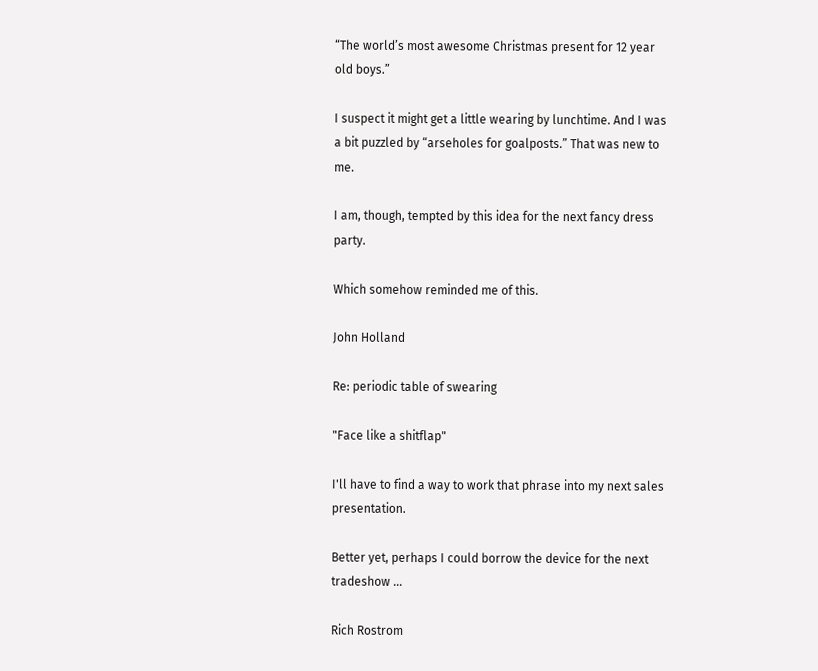“The world’s most awesome Christmas present for 12 year old boys.”

I suspect it might get a little wearing by lunchtime. And I was a bit puzzled by “arseholes for goalposts.” That was new to me.

I am, though, tempted by this idea for the next fancy dress party.

Which somehow reminded me of this.

John Holland

Re: periodic table of swearing

"Face like a shitflap"

I'll have to find a way to work that phrase into my next sales presentation.

Better yet, perhaps I could borrow the device for the next tradeshow ...

Rich Rostrom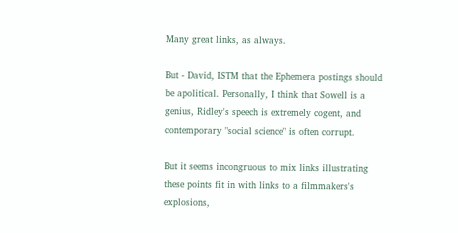Many great links, as always.

But - David, ISTM that the Ephemera postings should be apolitical. Personally, I think that Sowell is a genius, Ridley's speech is extremely cogent, and contemporary "social science" is often corrupt.

But it seems incongruous to mix links illustrating these points fit in with links to a filmmakers's explosions,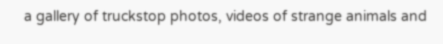a gallery of truckstop photos, videos of strange animals and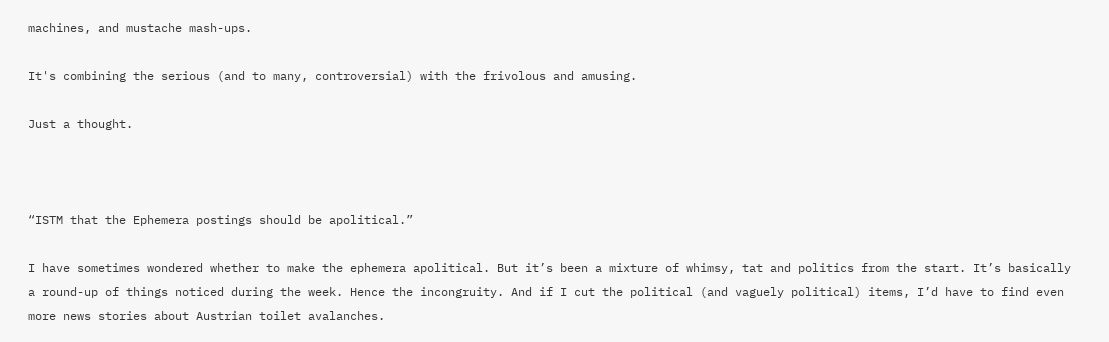machines, and mustache mash-ups.

It's combining the serious (and to many, controversial) with the frivolous and amusing.

Just a thought.



“ISTM that the Ephemera postings should be apolitical.”

I have sometimes wondered whether to make the ephemera apolitical. But it’s been a mixture of whimsy, tat and politics from the start. It’s basically a round-up of things noticed during the week. Hence the incongruity. And if I cut the political (and vaguely political) items, I’d have to find even more news stories about Austrian toilet avalanches.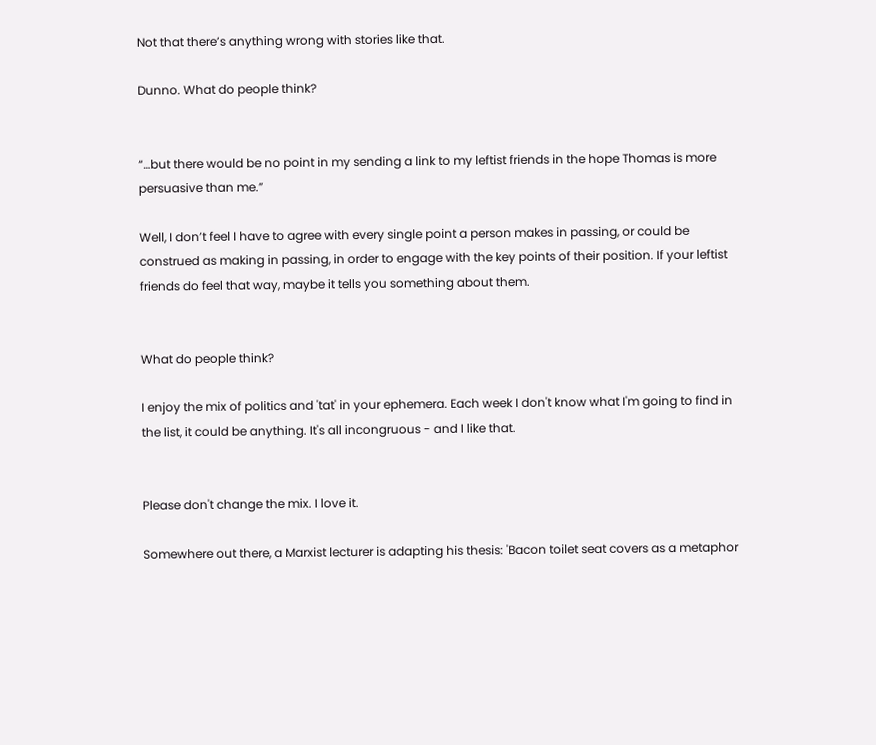Not that there’s anything wrong with stories like that.

Dunno. What do people think?


“…but there would be no point in my sending a link to my leftist friends in the hope Thomas is more persuasive than me.”

Well, I don’t feel I have to agree with every single point a person makes in passing, or could be construed as making in passing, in order to engage with the key points of their position. If your leftist friends do feel that way, maybe it tells you something about them.


What do people think?

I enjoy the mix of politics and 'tat' in your ephemera. Each week I don't know what I'm going to find in the list, it could be anything. It's all incongruous - and I like that.


Please don't change the mix. I love it.

Somewhere out there, a Marxist lecturer is adapting his thesis: 'Bacon toilet seat covers as a metaphor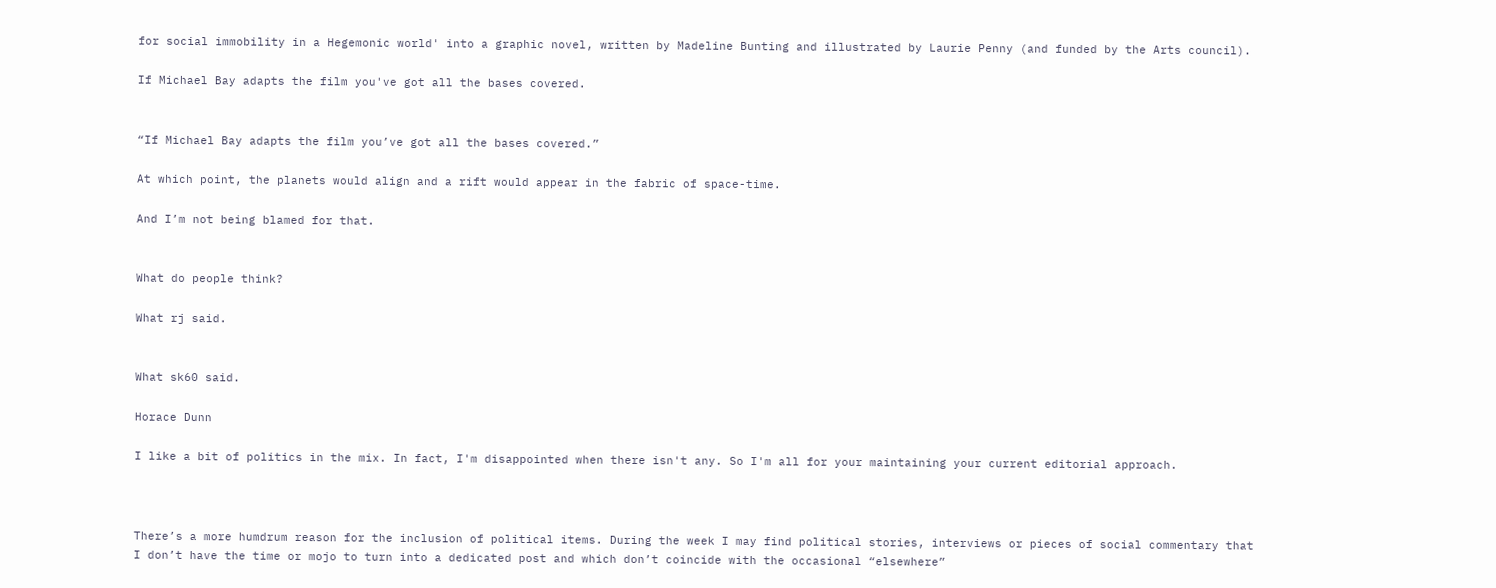for social immobility in a Hegemonic world' into a graphic novel, written by Madeline Bunting and illustrated by Laurie Penny (and funded by the Arts council).

If Michael Bay adapts the film you've got all the bases covered.


“If Michael Bay adapts the film you’ve got all the bases covered.”

At which point, the planets would align and a rift would appear in the fabric of space-time.

And I’m not being blamed for that.


What do people think?

What rj said.


What sk60 said.

Horace Dunn

I like a bit of politics in the mix. In fact, I'm disappointed when there isn't any. So I'm all for your maintaining your current editorial approach.



There’s a more humdrum reason for the inclusion of political items. During the week I may find political stories, interviews or pieces of social commentary that I don’t have the time or mojo to turn into a dedicated post and which don’t coincide with the occasional “elsewhere”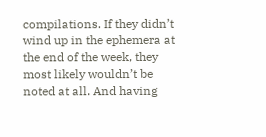compilations. If they didn’t wind up in the ephemera at the end of the week, they most likely wouldn’t be noted at all. And having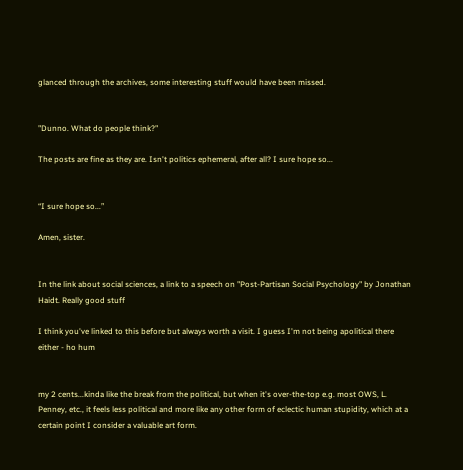glanced through the archives, some interesting stuff would have been missed.


"Dunno. What do people think?"

The posts are fine as they are. Isn't politics ephemeral, after all? I sure hope so...


“I sure hope so...”

Amen, sister.


In the link about social sciences, a link to a speech on "Post-Partisan Social Psychology" by Jonathan Haidt. Really good stuff

I think you've linked to this before but always worth a visit. I guess I'm not being apolitical there either - ho hum


my 2 cents...kinda like the break from the political, but when it's over-the-top e.g. most OWS, L. Penney, etc., it feels less political and more like any other form of eclectic human stupidity, which at a certain point I consider a valuable art form.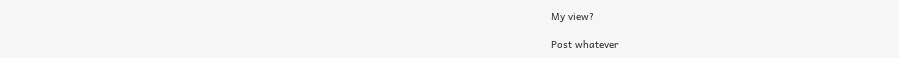My view?

Post whatever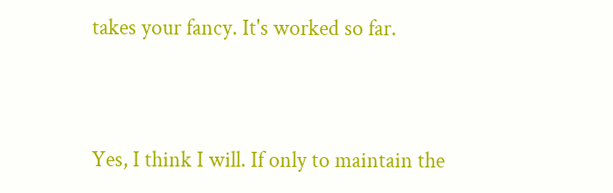takes your fancy. It's worked so far.



Yes, I think I will. If only to maintain the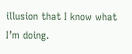illusion that I know what I’m doing.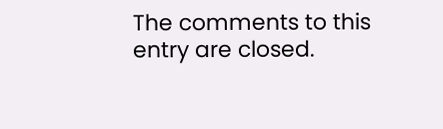The comments to this entry are closed.